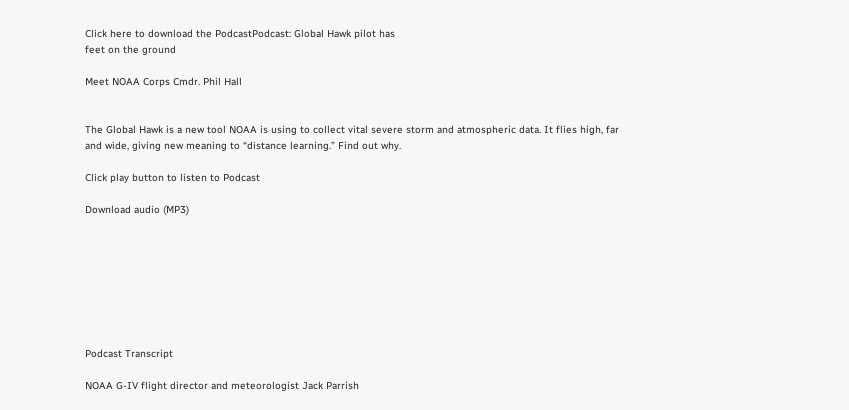Click here to download the PodcastPodcast: Global Hawk pilot has
feet on the ground

Meet NOAA Corps Cmdr. Phil Hall


The Global Hawk is a new tool NOAA is using to collect vital severe storm and atmospheric data. It flies high, far and wide, giving new meaning to “distance learning.” Find out why.

Click play button to listen to Podcast

Download audio (MP3)








Podcast Transcript

NOAA G-IV flight director and meteorologist Jack Parrish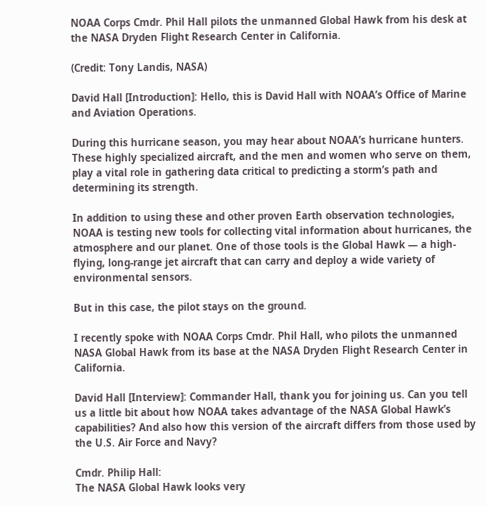NOAA Corps Cmdr. Phil Hall pilots the unmanned Global Hawk from his desk at the NASA Dryden Flight Research Center in California.

(Credit: Tony Landis, NASA)

David Hall [Introduction]: Hello, this is David Hall with NOAA’s Office of Marine and Aviation Operations.

During this hurricane season, you may hear about NOAA’s hurricane hunters.  These highly specialized aircraft, and the men and women who serve on them, play a vital role in gathering data critical to predicting a storm’s path and determining its strength.

In addition to using these and other proven Earth observation technologies, NOAA is testing new tools for collecting vital information about hurricanes, the atmosphere and our planet. One of those tools is the Global Hawk — a high-flying, long-range jet aircraft that can carry and deploy a wide variety of environmental sensors.

But in this case, the pilot stays on the ground.

I recently spoke with NOAA Corps Cmdr. Phil Hall, who pilots the unmanned NASA Global Hawk from its base at the NASA Dryden Flight Research Center in California.

David Hall [Interview]: Commander Hall, thank you for joining us. Can you tell us a little bit about how NOAA takes advantage of the NASA Global Hawk’s capabilities? And also how this version of the aircraft differs from those used by the U.S. Air Force and Navy?

Cmdr. Philip Hall:
The NASA Global Hawk looks very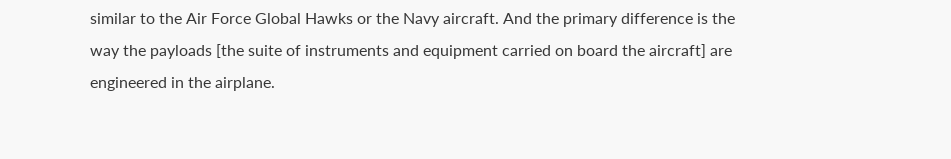similar to the Air Force Global Hawks or the Navy aircraft. And the primary difference is the way the payloads [the suite of instruments and equipment carried on board the aircraft] are engineered in the airplane.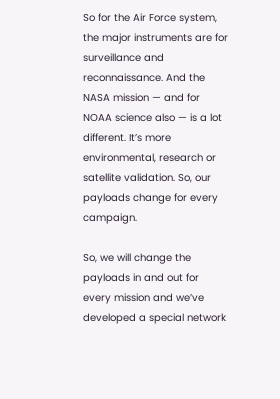So for the Air Force system, the major instruments are for surveillance and reconnaissance. And the NASA mission — and for NOAA science also — is a lot different. It’s more environmental, research or satellite validation. So, our payloads change for every campaign.

So, we will change the payloads in and out for every mission and we’ve developed a special network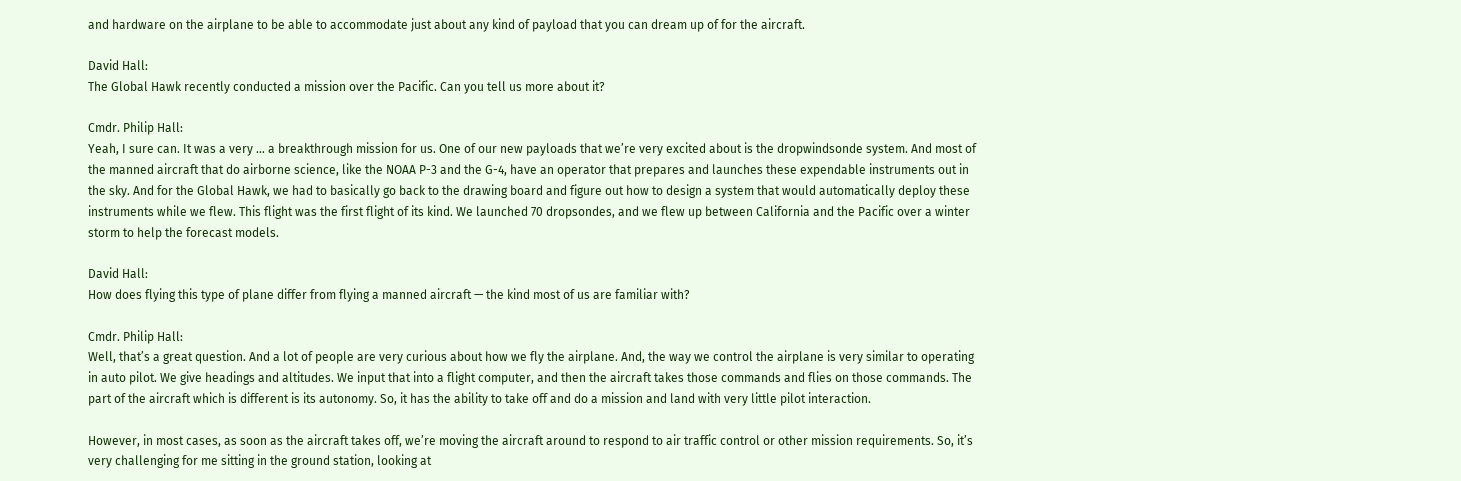and hardware on the airplane to be able to accommodate just about any kind of payload that you can dream up of for the aircraft.

David Hall:
The Global Hawk recently conducted a mission over the Pacific. Can you tell us more about it?

Cmdr. Philip Hall:
Yeah, I sure can. It was a very … a breakthrough mission for us. One of our new payloads that we’re very excited about is the dropwindsonde system. And most of the manned aircraft that do airborne science, like the NOAA P-3 and the G-4, have an operator that prepares and launches these expendable instruments out in the sky. And for the Global Hawk, we had to basically go back to the drawing board and figure out how to design a system that would automatically deploy these instruments while we flew. This flight was the first flight of its kind. We launched 70 dropsondes, and we flew up between California and the Pacific over a winter storm to help the forecast models.

David Hall:
How does flying this type of plane differ from flying a manned aircraft — the kind most of us are familiar with?

Cmdr. Philip Hall:
Well, that’s a great question. And a lot of people are very curious about how we fly the airplane. And, the way we control the airplane is very similar to operating in auto pilot. We give headings and altitudes. We input that into a flight computer, and then the aircraft takes those commands and flies on those commands. The part of the aircraft which is different is its autonomy. So, it has the ability to take off and do a mission and land with very little pilot interaction.

However, in most cases, as soon as the aircraft takes off, we’re moving the aircraft around to respond to air traffic control or other mission requirements. So, it’s very challenging for me sitting in the ground station, looking at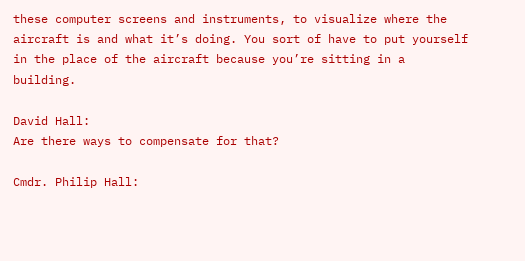these computer screens and instruments, to visualize where the aircraft is and what it’s doing. You sort of have to put yourself in the place of the aircraft because you’re sitting in a building.

David Hall:
Are there ways to compensate for that?

Cmdr. Philip Hall: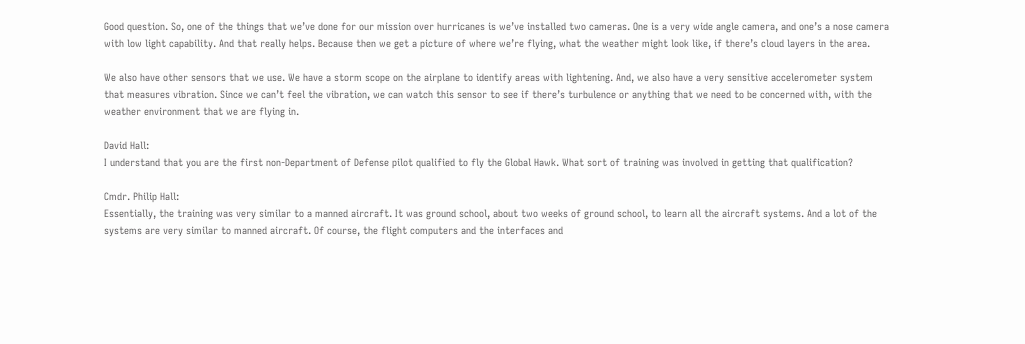Good question. So, one of the things that we’ve done for our mission over hurricanes is we’ve installed two cameras. One is a very wide angle camera, and one’s a nose camera with low light capability. And that really helps. Because then we get a picture of where we’re flying, what the weather might look like, if there’s cloud layers in the area.

We also have other sensors that we use. We have a storm scope on the airplane to identify areas with lightening. And, we also have a very sensitive accelerometer system that measures vibration. Since we can’t feel the vibration, we can watch this sensor to see if there’s turbulence or anything that we need to be concerned with, with the weather environment that we are flying in.

David Hall:
I understand that you are the first non-Department of Defense pilot qualified to fly the Global Hawk. What sort of training was involved in getting that qualification?

Cmdr. Philip Hall:
Essentially, the training was very similar to a manned aircraft. It was ground school, about two weeks of ground school, to learn all the aircraft systems. And a lot of the systems are very similar to manned aircraft. Of course, the flight computers and the interfaces and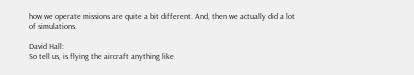how we operate missions are quite a bit different. And, then we actually did a lot of simulations.

David Hall:
So tell us, is flying the aircraft anything like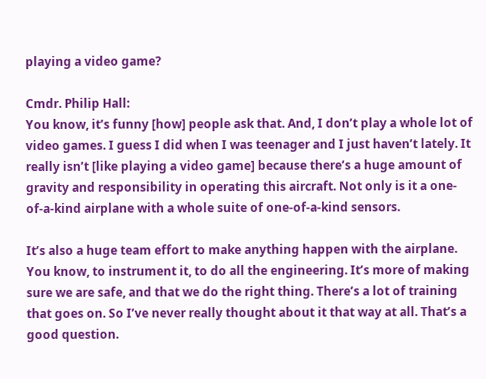playing a video game?

Cmdr. Philip Hall:
You know, it’s funny [how] people ask that. And, I don’t play a whole lot of video games. I guess I did when I was teenager and I just haven’t lately. It really isn’t [like playing a video game] because there’s a huge amount of gravity and responsibility in operating this aircraft. Not only is it a one-of-a-kind airplane with a whole suite of one-of-a-kind sensors.

It’s also a huge team effort to make anything happen with the airplane. You know, to instrument it, to do all the engineering. It’s more of making sure we are safe, and that we do the right thing. There’s a lot of training that goes on. So I’ve never really thought about it that way at all. That’s a good question.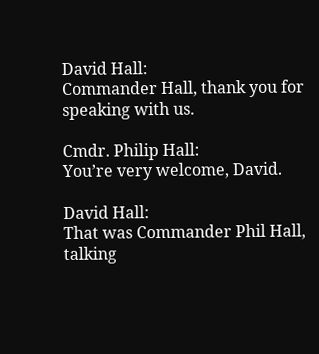David Hall:
Commander Hall, thank you for speaking with us.

Cmdr. Philip Hall:
You’re very welcome, David.

David Hall:
That was Commander Phil Hall, talking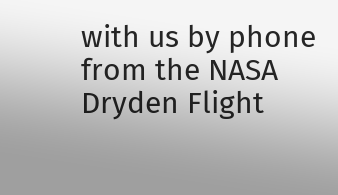with us by phone from the NASA Dryden Flight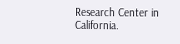Research Center in California.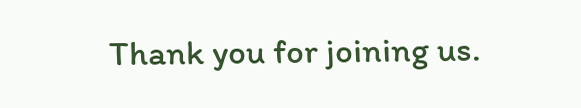Thank you for joining us.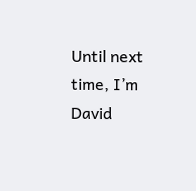Until next time, I’m David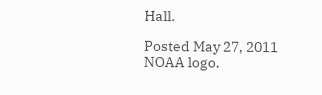Hall.

Posted May 27, 2011 NOAA logo.